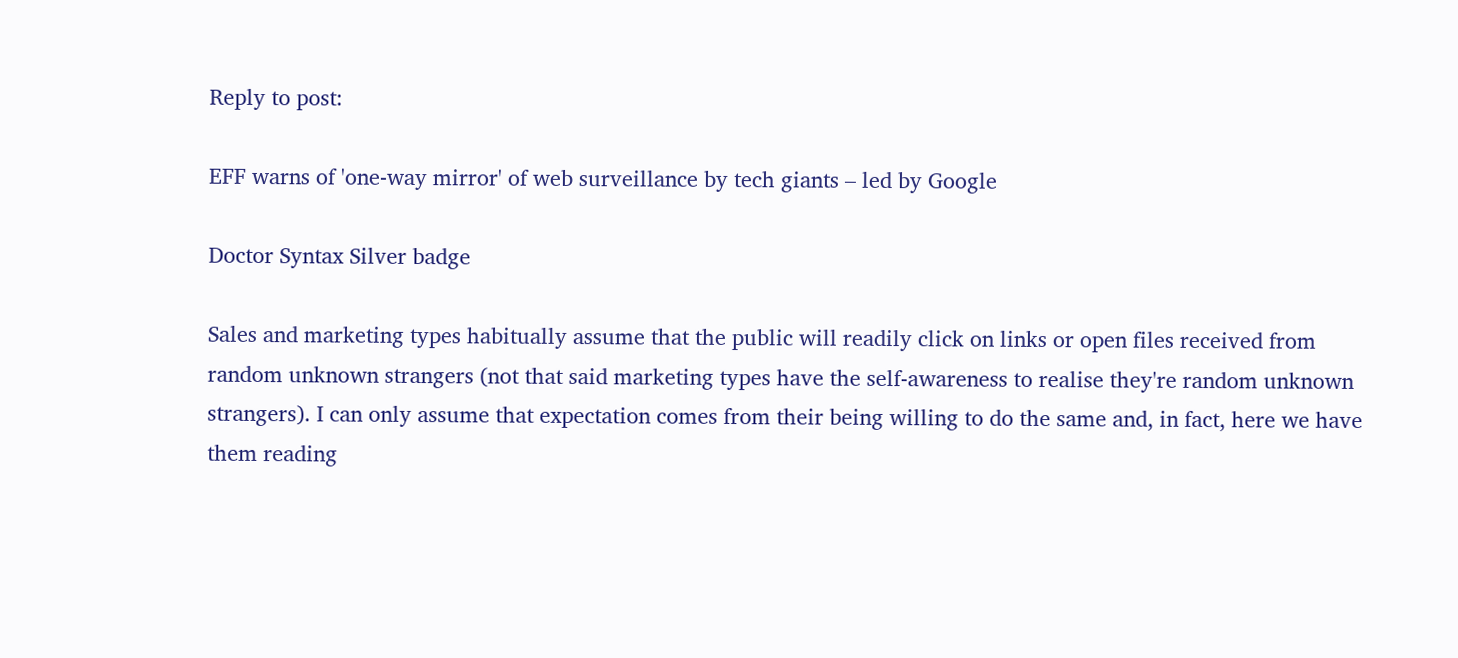Reply to post:

EFF warns of 'one-way mirror' of web surveillance by tech giants – led by Google

Doctor Syntax Silver badge

Sales and marketing types habitually assume that the public will readily click on links or open files received from random unknown strangers (not that said marketing types have the self-awareness to realise they're random unknown strangers). I can only assume that expectation comes from their being willing to do the same and, in fact, here we have them reading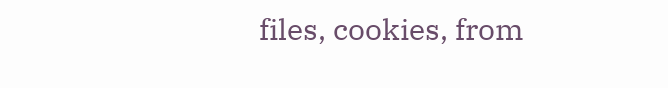files, cookies, from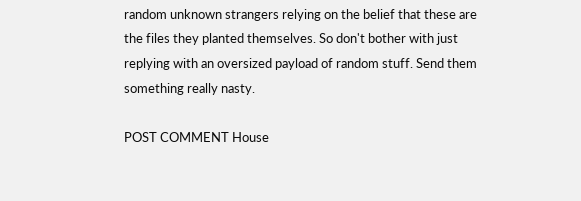random unknown strangers relying on the belief that these are the files they planted themselves. So don't bother with just replying with an oversized payload of random stuff. Send them something really nasty.

POST COMMENT House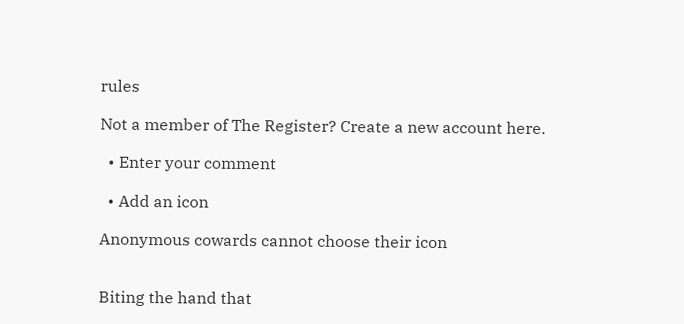rules

Not a member of The Register? Create a new account here.

  • Enter your comment

  • Add an icon

Anonymous cowards cannot choose their icon


Biting the hand that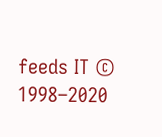feeds IT © 1998–2020